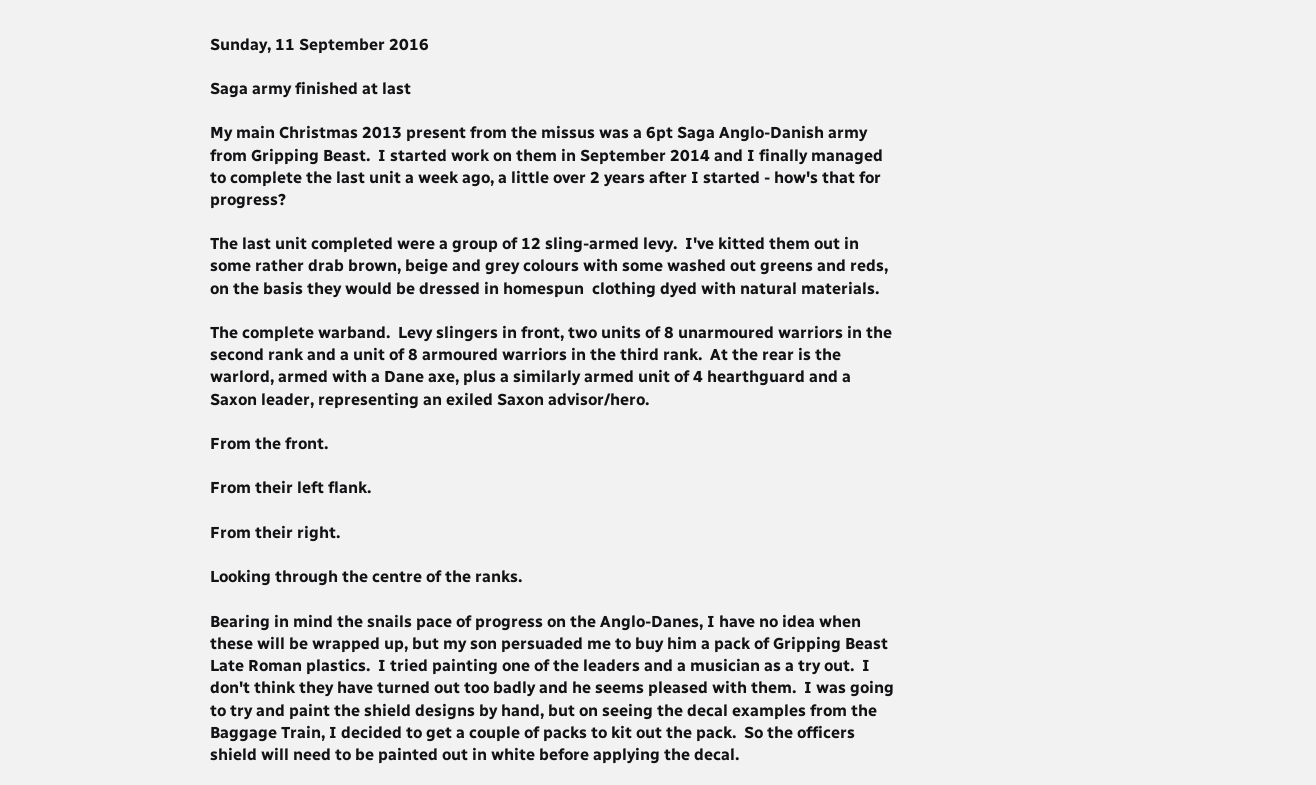Sunday, 11 September 2016

Saga army finished at last

My main Christmas 2013 present from the missus was a 6pt Saga Anglo-Danish army from Gripping Beast.  I started work on them in September 2014 and I finally managed to complete the last unit a week ago, a little over 2 years after I started - how's that for progress?

The last unit completed were a group of 12 sling-armed levy.  I've kitted them out in some rather drab brown, beige and grey colours with some washed out greens and reds, on the basis they would be dressed in homespun  clothing dyed with natural materials.

The complete warband.  Levy slingers in front, two units of 8 unarmoured warriors in the second rank and a unit of 8 armoured warriors in the third rank.  At the rear is the warlord, armed with a Dane axe, plus a similarly armed unit of 4 hearthguard and a Saxon leader, representing an exiled Saxon advisor/hero.

From the front.

From their left flank.

From their right.

Looking through the centre of the ranks.

Bearing in mind the snails pace of progress on the Anglo-Danes, I have no idea when these will be wrapped up, but my son persuaded me to buy him a pack of Gripping Beast Late Roman plastics.  I tried painting one of the leaders and a musician as a try out.  I don't think they have turned out too badly and he seems pleased with them.  I was going to try and paint the shield designs by hand, but on seeing the decal examples from the Baggage Train, I decided to get a couple of packs to kit out the pack.  So the officers shield will need to be painted out in white before applying the decal.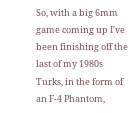So, with a big 6mm game coming up I've been finishing off the last of my 1980s Turks, in the form of an F-4 Phantom,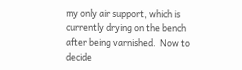my only air support, which is currently drying on the bench after being varnished.  Now to decide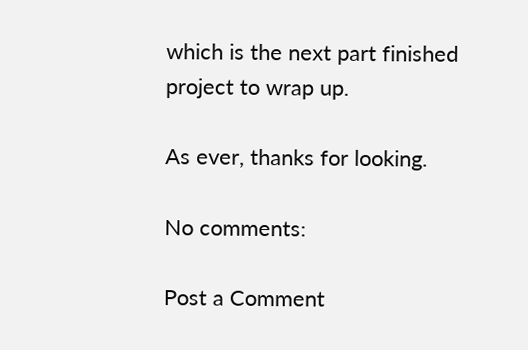which is the next part finished project to wrap up.

As ever, thanks for looking.

No comments:

Post a Comment